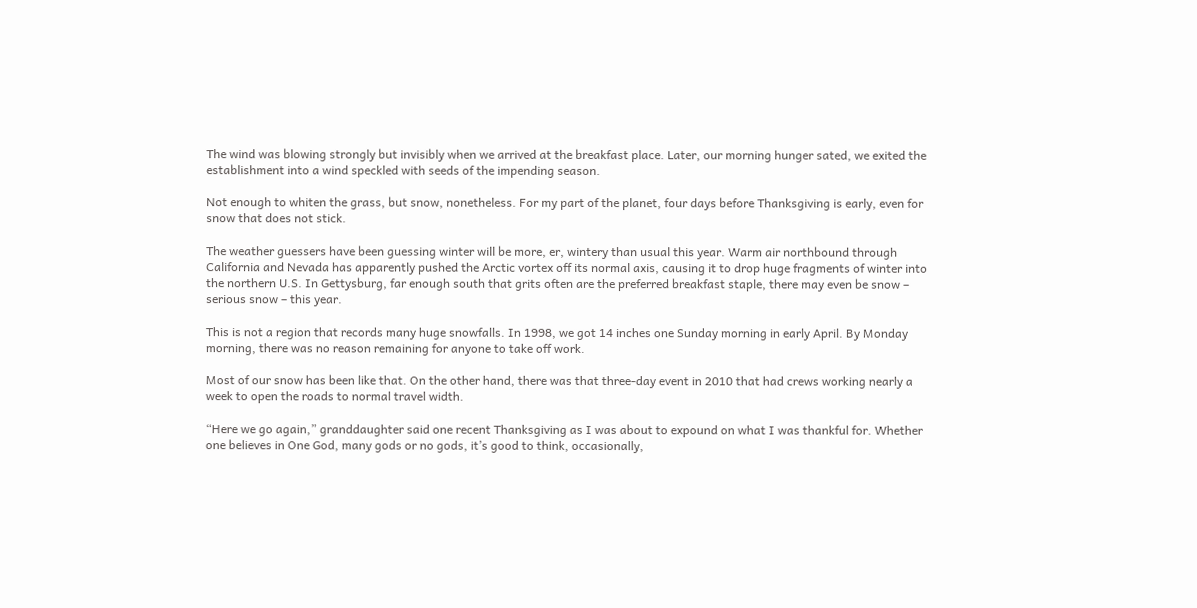The wind was blowing strongly but invisibly when we arrived at the breakfast place. Later, our morning hunger sated, we exited the establishment into a wind speckled with seeds of the impending season.

Not enough to whiten the grass, but snow, nonetheless. For my part of the planet, four days before Thanksgiving is early, even for snow that does not stick.

The weather guessers have been guessing winter will be more, er, wintery than usual this year. Warm air northbound through California and Nevada has apparently pushed the Arctic vortex off its normal axis, causing it to drop huge fragments of winter into the northern U.S. In Gettysburg, far enough south that grits often are the preferred breakfast staple, there may even be snow – serious snow – this year.

This is not a region that records many huge snowfalls. In 1998, we got 14 inches one Sunday morning in early April. By Monday morning, there was no reason remaining for anyone to take off work.

Most of our snow has been like that. On the other hand, there was that three-day event in 2010 that had crews working nearly a week to open the roads to normal travel width.

“Here we go again,” granddaughter said one recent Thanksgiving as I was about to expound on what I was thankful for. Whether one believes in One God, many gods or no gods, it’s good to think, occasionally,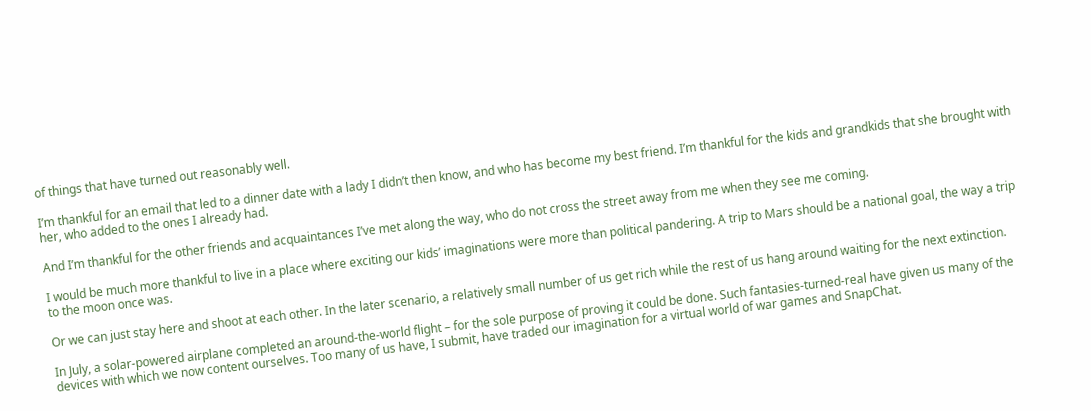of things that have turned out reasonably well.

I’m thankful for an email that led to a dinner date with a lady I didn’t then know, and who has become my best friend. I’m thankful for the kids and grandkids that she brought with her, who added to the ones I already had.

And I’m thankful for the other friends and acquaintances I’ve met along the way, who do not cross the street away from me when they see me coming.

I would be much more thankful to live in a place where exciting our kids’ imaginations were more than political pandering. A trip to Mars should be a national goal, the way a trip to the moon once was.

Or we can just stay here and shoot at each other. In the later scenario, a relatively small number of us get rich while the rest of us hang around waiting for the next extinction.

In July, a solar-powered airplane completed an around-the-world flight – for the sole purpose of proving it could be done. Such fantasies-turned-real have given us many of the devices with which we now content ourselves. Too many of us have, I submit, have traded our imagination for a virtual world of war games and SnapChat.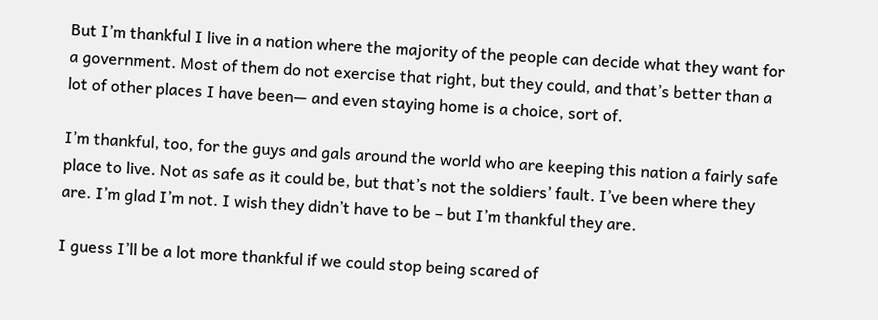But I’m thankful I live in a nation where the majority of the people can decide what they want for a government. Most of them do not exercise that right, but they could, and that’s better than a lot of other places I have been— and even staying home is a choice, sort of.

I’m thankful, too, for the guys and gals around the world who are keeping this nation a fairly safe place to live. Not as safe as it could be, but that’s not the soldiers’ fault. I’ve been where they are. I’m glad I’m not. I wish they didn’t have to be – but I’m thankful they are.

I guess I’ll be a lot more thankful if we could stop being scared of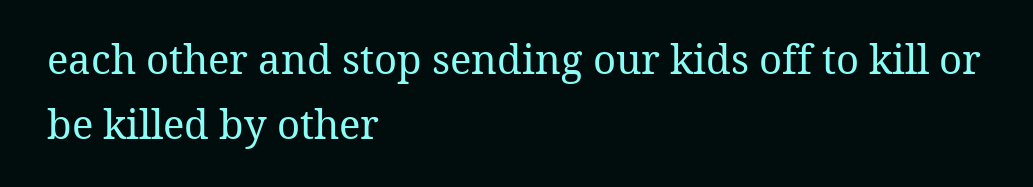each other and stop sending our kids off to kill or be killed by other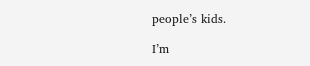people’s kids.

I’m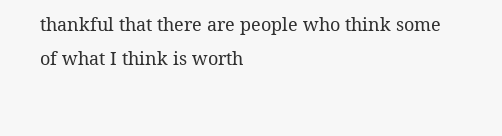thankful that there are people who think some of what I think is worth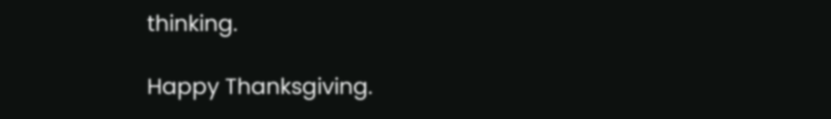thinking.

Happy Thanksgiving.